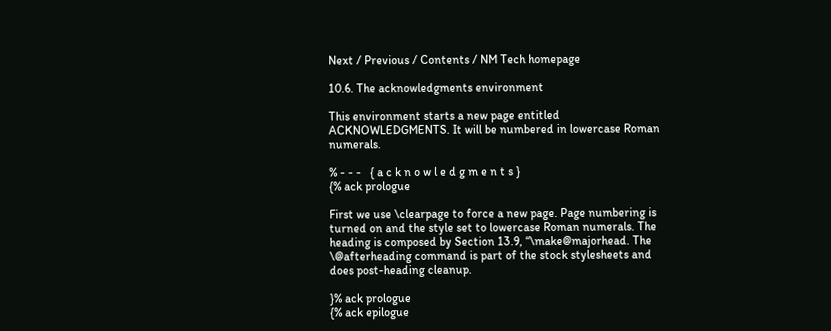Next / Previous / Contents / NM Tech homepage

10.6. The acknowledgments environment

This environment starts a new page entitled ACKNOWLEDGMENTS. It will be numbered in lowercase Roman numerals.

% - - -   { a c k n o w l e d g m e n t s }
{% ack prologue

First we use \clearpage to force a new page. Page numbering is turned on and the style set to lowercase Roman numerals. The heading is composed by Section 13.9, “\make@majorhead. The \@afterheading command is part of the stock stylesheets and does post-heading cleanup.

}% ack prologue
{% ack epilogue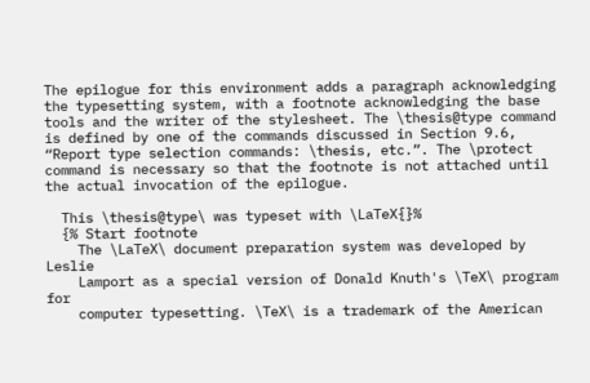The epilogue for this environment adds a paragraph acknowledging the typesetting system, with a footnote acknowledging the base tools and the writer of the stylesheet. The \thesis@type command is defined by one of the commands discussed in Section 9.6, “Report type selection commands: \thesis, etc.”. The \protect command is necessary so that the footnote is not attached until the actual invocation of the epilogue.

  This \thesis@type\ was typeset with \LaTeX{}%
  {% Start footnote
    The \LaTeX\ document preparation system was developed by Leslie
    Lamport as a special version of Donald Knuth's \TeX\ program for
    computer typesetting. \TeX\ is a trademark of the American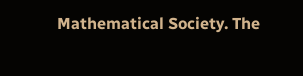Mathematical Society. The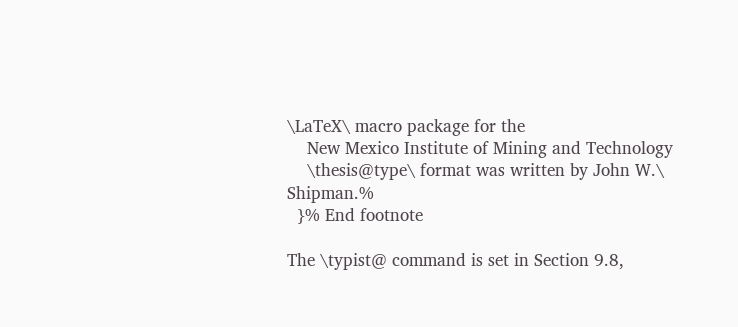\LaTeX\ macro package for the
    New Mexico Institute of Mining and Technology
    \thesis@type\ format was written by John W.\ Shipman.%
  }% End footnote

The \typist@ command is set in Section 9.8,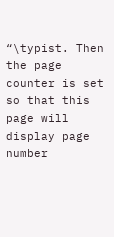“\typist. Then the page counter is set so that this page will display page number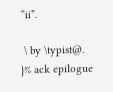“ii”.

 \ by \typist@.
}% ack epilogue